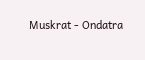Muskrat - Ondatra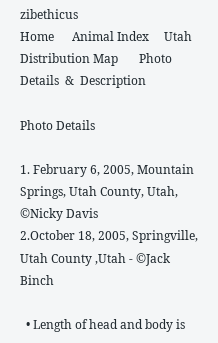zibethicus
Home      Animal Index     Utah Distribution Map       Photo Details  &  Description

Photo Details

1. February 6, 2005, Mountain Springs, Utah County, Utah, ©Nicky Davis
2.October 18, 2005, Springville, Utah County ,Utah - ©Jack Binch

  • Length of head and body is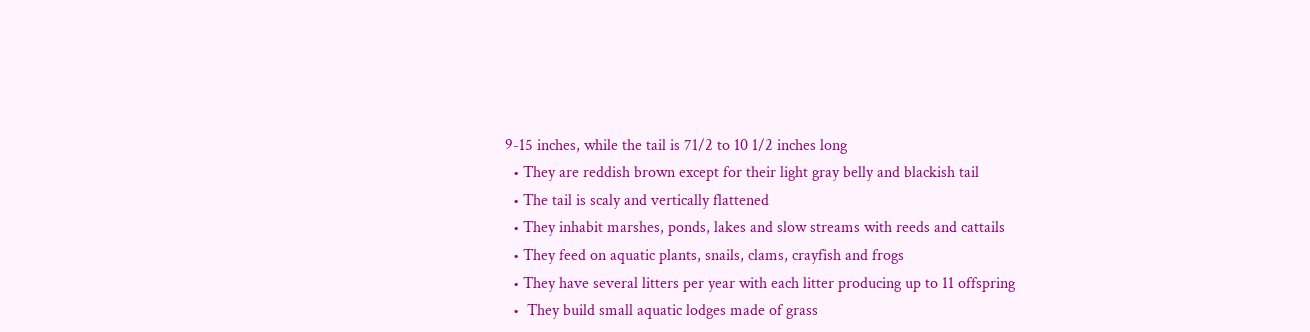9-15 inches, while the tail is 71/2 to 10 1/2 inches long
  • They are reddish brown except for their light gray belly and blackish tail
  • The tail is scaly and vertically flattened
  • They inhabit marshes, ponds, lakes and slow streams with reeds and cattails
  • They feed on aquatic plants, snails, clams, crayfish and frogs
  • They have several litters per year with each litter producing up to 11 offspring
  •  They build small aquatic lodges made of grass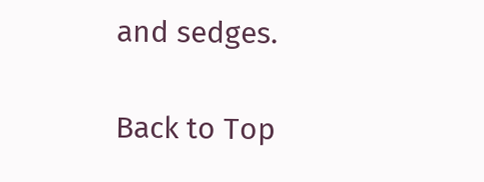and sedges.

Back to Top